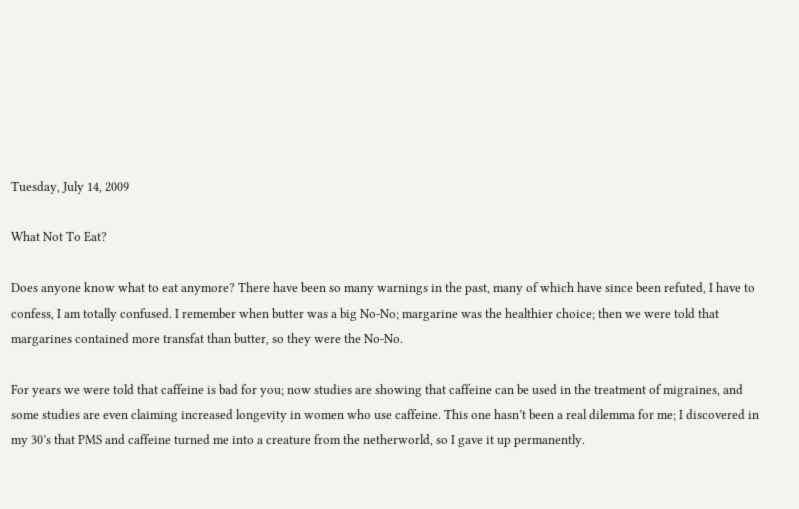Tuesday, July 14, 2009

What Not To Eat?

Does anyone know what to eat anymore? There have been so many warnings in the past, many of which have since been refuted, I have to confess, I am totally confused. I remember when butter was a big No-No; margarine was the healthier choice; then we were told that margarines contained more transfat than butter, so they were the No-No.

For years we were told that caffeine is bad for you; now studies are showing that caffeine can be used in the treatment of migraines, and some studies are even claiming increased longevity in women who use caffeine. This one hasn’t been a real dilemma for me; I discovered in my 30’s that PMS and caffeine turned me into a creature from the netherworld, so I gave it up permanently.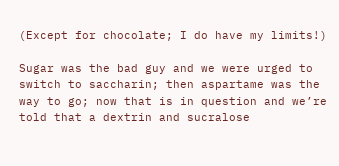(Except for chocolate; I do have my limits!)

Sugar was the bad guy and we were urged to switch to saccharin; then aspartame was the way to go; now that is in question and we’re told that a dextrin and sucralose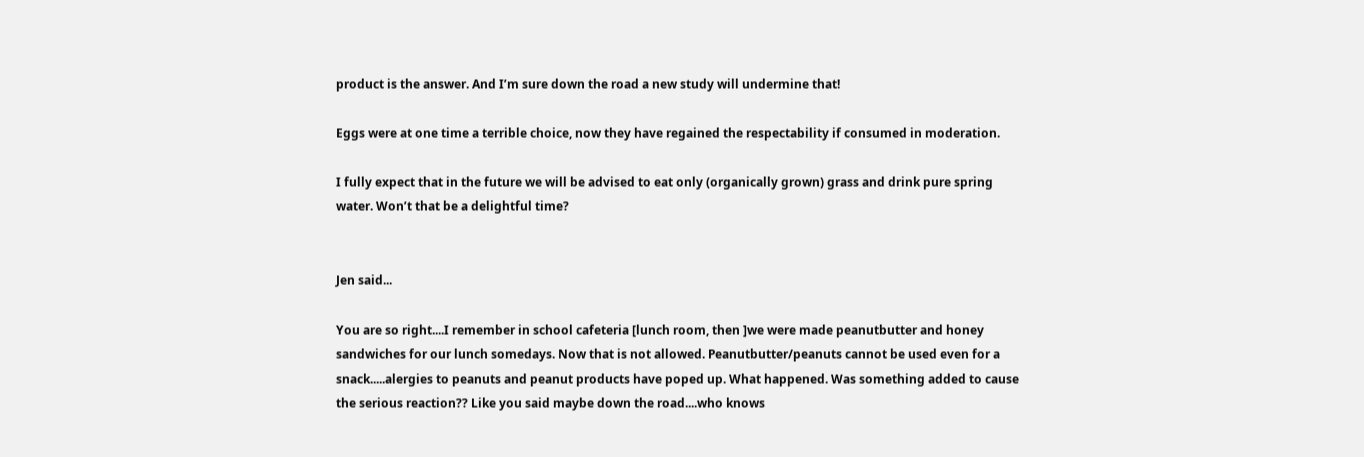product is the answer. And I’m sure down the road a new study will undermine that!

Eggs were at one time a terrible choice, now they have regained the respectability if consumed in moderation.

I fully expect that in the future we will be advised to eat only (organically grown) grass and drink pure spring water. Won’t that be a delightful time?


Jen said...

You are so right....I remember in school cafeteria [lunch room, then ]we were made peanutbutter and honey sandwiches for our lunch somedays. Now that is not allowed. Peanutbutter/peanuts cannot be used even for a snack.....alergies to peanuts and peanut products have poped up. What happened. Was something added to cause the serious reaction?? Like you said maybe down the road....who knows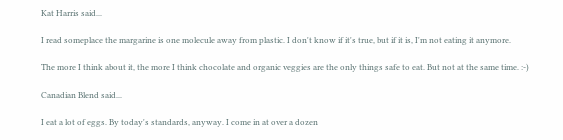Kat Harris said...

I read someplace the margarine is one molecule away from plastic. I don't know if it's true, but if it is, I'm not eating it anymore.

The more I think about it, the more I think chocolate and organic veggies are the only things safe to eat. But not at the same time. :-)

Canadian Blend said...

I eat a lot of eggs. By today's standards, anyway. I come in at over a dozen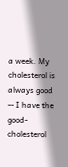a week. My cholesterol is always good -- I have the good-cholesterol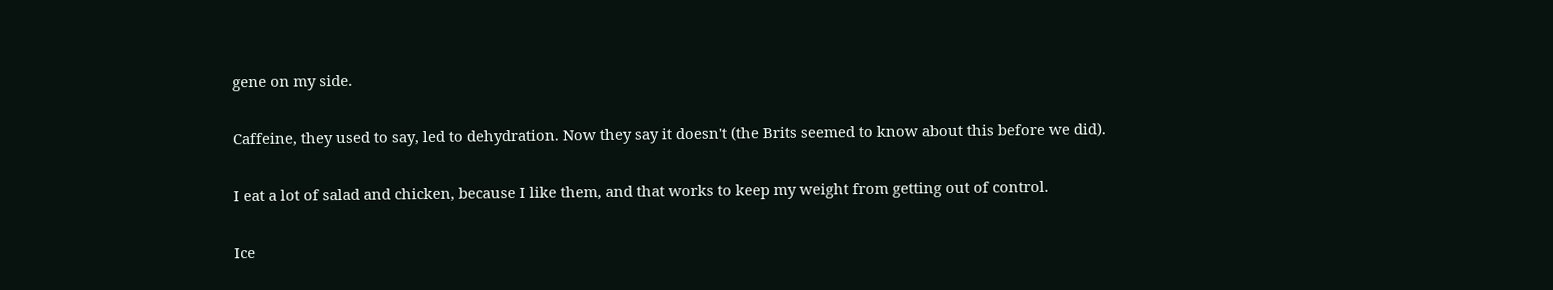gene on my side.

Caffeine, they used to say, led to dehydration. Now they say it doesn't (the Brits seemed to know about this before we did).

I eat a lot of salad and chicken, because I like them, and that works to keep my weight from getting out of control.

Ice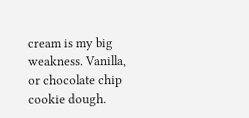cream is my big weakness. Vanilla, or chocolate chip cookie dough.